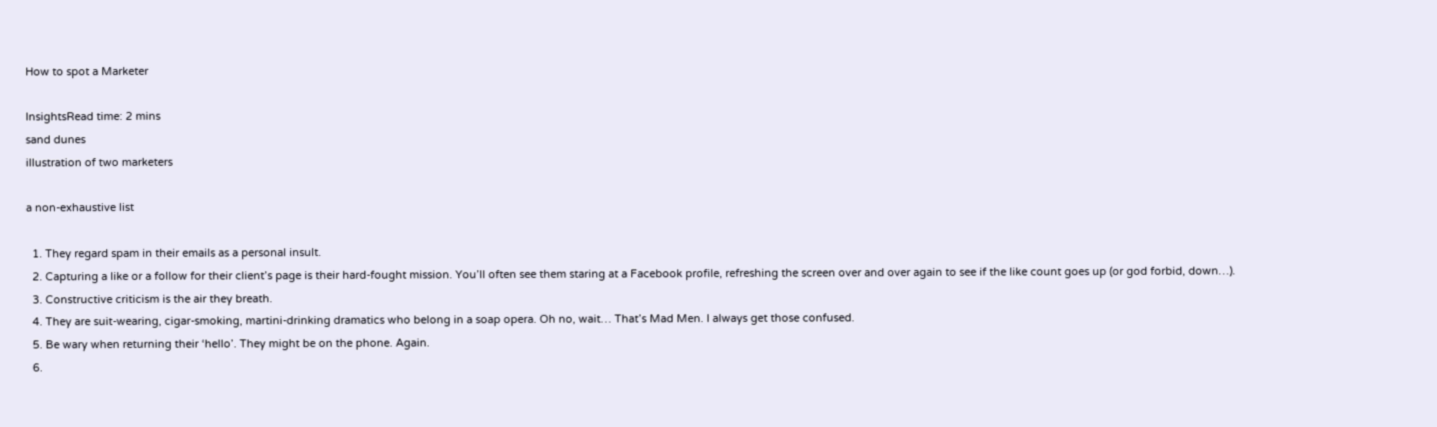How to spot a Marketer

InsightsRead time: 2 mins
sand dunes
illustration of two marketers

a non-exhaustive list

  1. They regard spam in their emails as a personal insult.
  2. Capturing a like or a follow for their client’s page is their hard-fought mission. You’ll often see them staring at a Facebook profile, refreshing the screen over and over again to see if the like count goes up (or god forbid, down…).
  3. Constructive criticism is the air they breath.
  4. They are suit-wearing, cigar-smoking, martini-drinking dramatics who belong in a soap opera. Oh no, wait… That’s Mad Men. I always get those confused.
  5. Be wary when returning their ‘hello’. They might be on the phone. Again.
  6.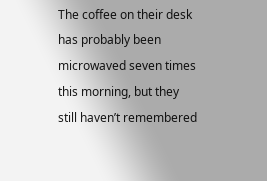The coffee on their desk has probably been microwaved seven times this morning, but they still haven’t remembered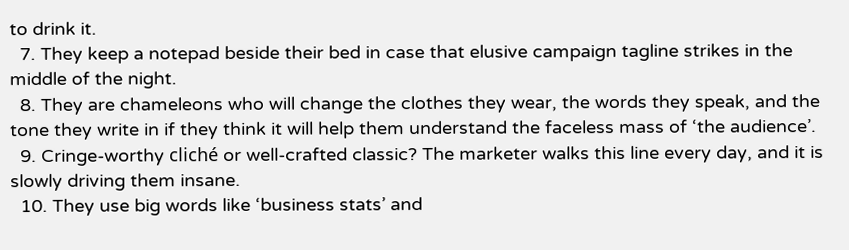to drink it.
  7. They keep a notepad beside their bed in case that elusive campaign tagline strikes in the middle of the night.
  8. They are chameleons who will change the clothes they wear, the words they speak, and the tone they write in if they think it will help them understand the faceless mass of ‘the audience’.
  9. Cringe-worthy cliché or well-crafted classic? The marketer walks this line every day, and it is slowly driving them insane.
  10. They use big words like ‘business stats’ and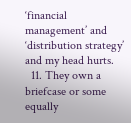‘financial management’ and ‘distribution strategy’ and my head hurts.
  11. They own a briefcase or some equally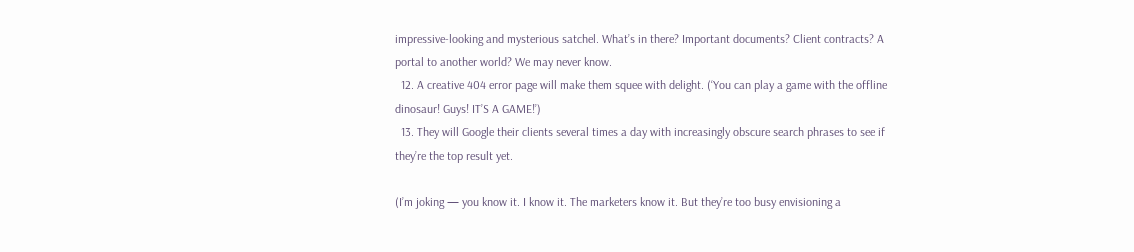impressive-looking and mysterious satchel. What’s in there? Important documents? Client contracts? A portal to another world? We may never know.
  12. A creative 404 error page will make them squee with delight. (‘You can play a game with the offline dinosaur! Guys! IT’S A GAME!’)
  13. They will Google their clients several times a day with increasingly obscure search phrases to see if they’re the top result yet.

(I’m joking — you know it. I know it. The marketers know it. But they’re too busy envisioning a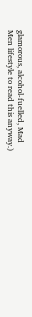glamorous, alcohol-fuelled, Mad Men lifestyle to read this anyway.)